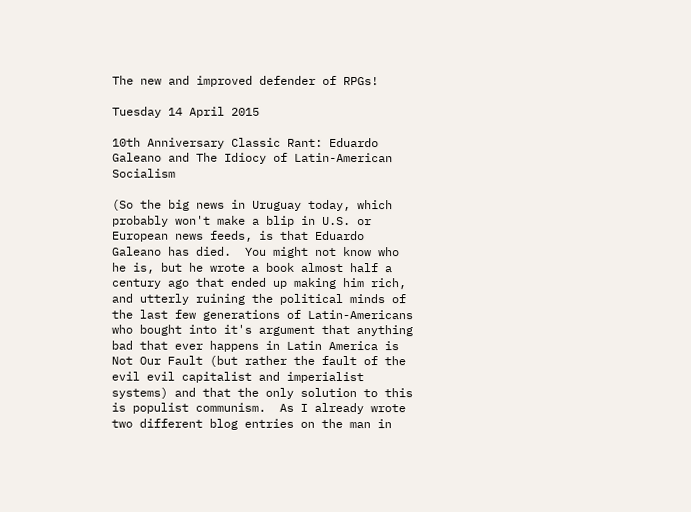The new and improved defender of RPGs!

Tuesday 14 April 2015

10th Anniversary Classic Rant: Eduardo Galeano and The Idiocy of Latin-American Socialism

(So the big news in Uruguay today, which probably won't make a blip in U.S. or European news feeds, is that Eduardo Galeano has died.  You might not know who he is, but he wrote a book almost half a century ago that ended up making him rich, and utterly ruining the political minds of the last few generations of Latin-Americans who bought into it's argument that anything bad that ever happens in Latin America is Not Our Fault (but rather the fault of the evil evil capitalist and imperialist systems) and that the only solution to this is populist communism.  As I already wrote two different blog entries on the man in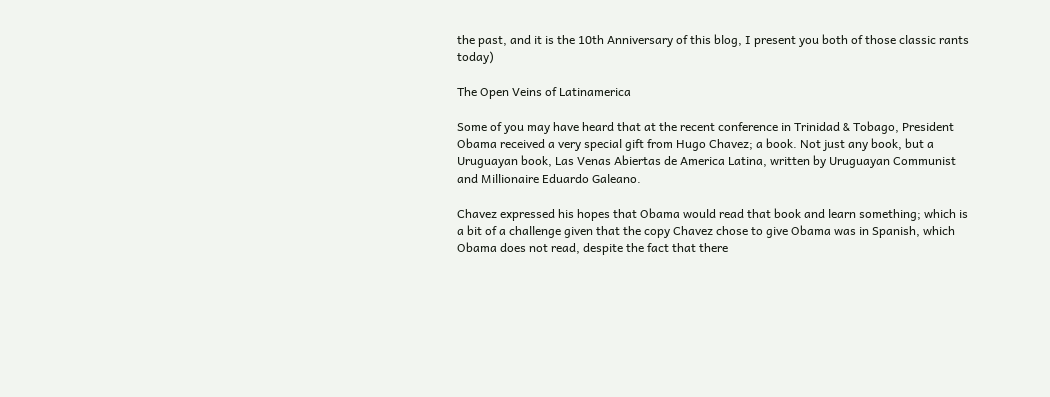the past, and it is the 10th Anniversary of this blog, I present you both of those classic rants today)

The Open Veins of Latinamerica

Some of you may have heard that at the recent conference in Trinidad & Tobago, President Obama received a very special gift from Hugo Chavez; a book. Not just any book, but a Uruguayan book, Las Venas Abiertas de America Latina, written by Uruguayan Communist and Millionaire Eduardo Galeano.

Chavez expressed his hopes that Obama would read that book and learn something; which is a bit of a challenge given that the copy Chavez chose to give Obama was in Spanish, which Obama does not read, despite the fact that there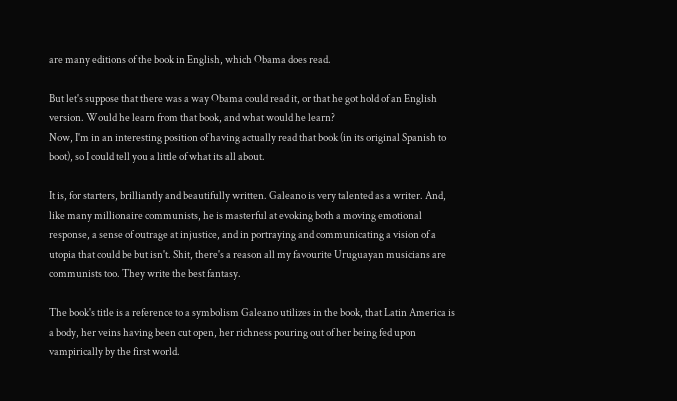are many editions of the book in English, which Obama does read.

But let's suppose that there was a way Obama could read it, or that he got hold of an English version. Would he learn from that book, and what would he learn?
Now, I'm in an interesting position of having actually read that book (in its original Spanish to boot), so I could tell you a little of what its all about.

It is, for starters, brilliantly and beautifully written. Galeano is very talented as a writer. And, like many millionaire communists, he is masterful at evoking both a moving emotional response, a sense of outrage at injustice, and in portraying and communicating a vision of a utopia that could be but isn't. Shit, there's a reason all my favourite Uruguayan musicians are communists too. They write the best fantasy.

The book's title is a reference to a symbolism Galeano utilizes in the book, that Latin America is a body, her veins having been cut open, her richness pouring out of her being fed upon vampirically by the first world.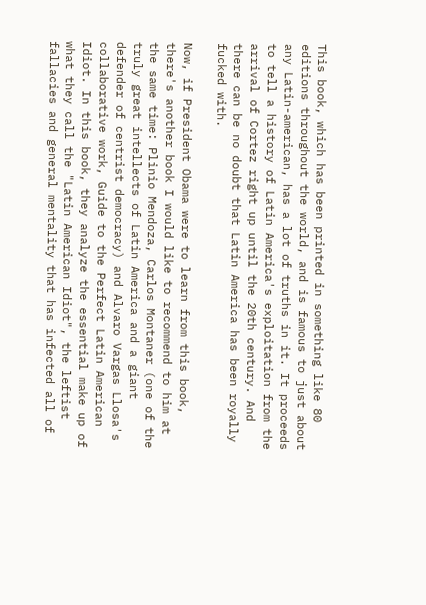This book, which has been printed in something like 80 editions throughout the world, and is famous to just about any Latin-american, has a lot of truths in it. It proceeds to tell a history of Latin America's exploitation from the arrival of Cortez right up until the 20th century. And there can be no doubt that Latin America has been royally fucked with.

Now, if President Obama were to learn from this book, there's another book I would like to recommend to him at the same time: Plinio Mendoza, Carlos Montaner (one of the truly great intellects of Latin America and a giant defender of centrist democracy) and Alvaro Vargas Llosa's collaborative work, Guide to the Perfect Latin American Idiot. In this book, they analyze the essential make up of what they call the "Latin American Idiot", the leftist fallacies and general mentality that has infected all of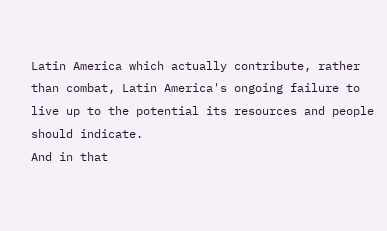Latin America which actually contribute, rather than combat, Latin America's ongoing failure to live up to the potential its resources and people should indicate.
And in that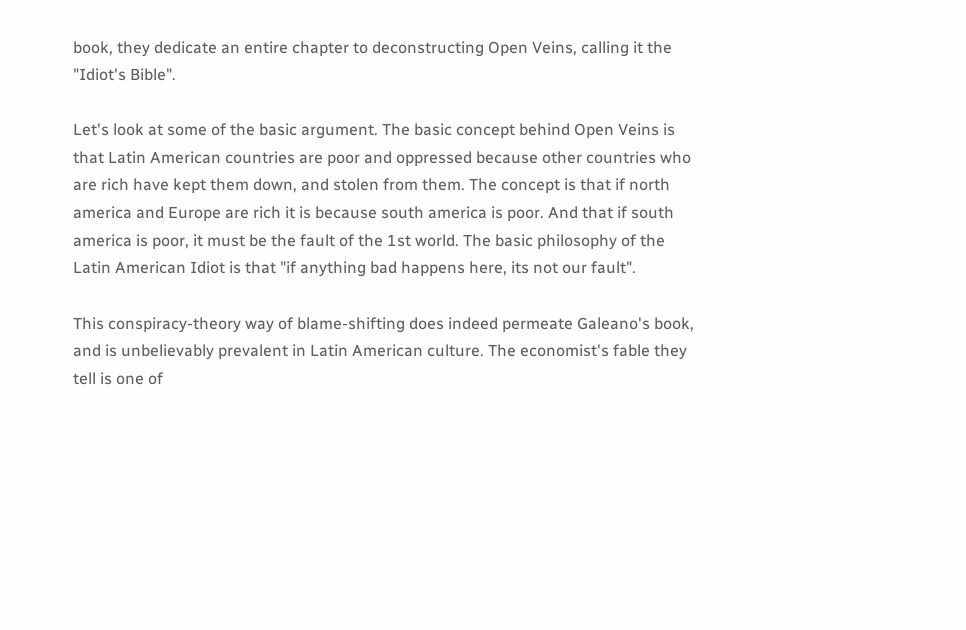book, they dedicate an entire chapter to deconstructing Open Veins, calling it the "Idiot's Bible".

Let's look at some of the basic argument. The basic concept behind Open Veins is that Latin American countries are poor and oppressed because other countries who are rich have kept them down, and stolen from them. The concept is that if north america and Europe are rich it is because south america is poor. And that if south america is poor, it must be the fault of the 1st world. The basic philosophy of the Latin American Idiot is that "if anything bad happens here, its not our fault".

This conspiracy-theory way of blame-shifting does indeed permeate Galeano's book, and is unbelievably prevalent in Latin American culture. The economist's fable they tell is one of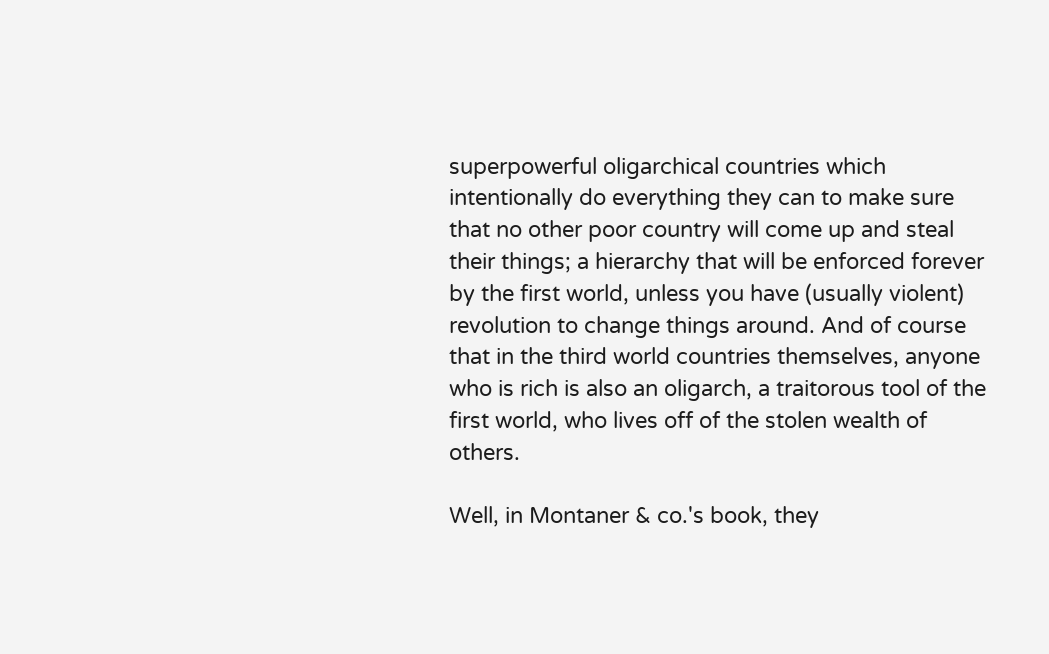superpowerful oligarchical countries which intentionally do everything they can to make sure that no other poor country will come up and steal their things; a hierarchy that will be enforced forever by the first world, unless you have (usually violent) revolution to change things around. And of course that in the third world countries themselves, anyone who is rich is also an oligarch, a traitorous tool of the first world, who lives off of the stolen wealth of others.

Well, in Montaner & co.'s book, they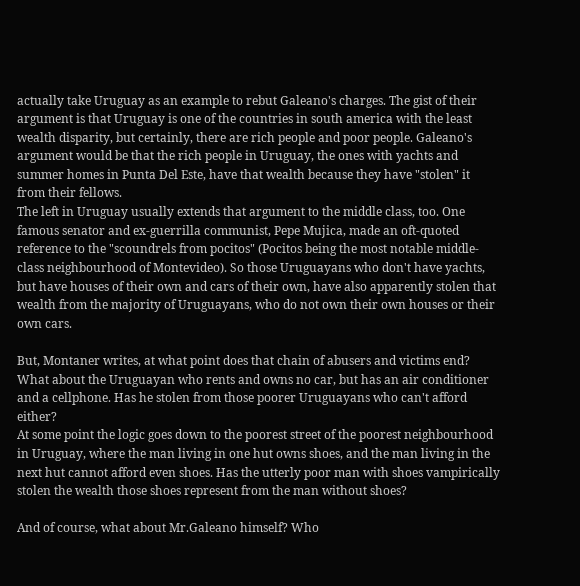actually take Uruguay as an example to rebut Galeano's charges. The gist of their argument is that Uruguay is one of the countries in south america with the least wealth disparity, but certainly, there are rich people and poor people. Galeano's argument would be that the rich people in Uruguay, the ones with yachts and summer homes in Punta Del Este, have that wealth because they have "stolen" it from their fellows.
The left in Uruguay usually extends that argument to the middle class, too. One famous senator and ex-guerrilla communist, Pepe Mujica, made an oft-quoted reference to the "scoundrels from pocitos" (Pocitos being the most notable middle-class neighbourhood of Montevideo). So those Uruguayans who don't have yachts, but have houses of their own and cars of their own, have also apparently stolen that wealth from the majority of Uruguayans, who do not own their own houses or their own cars.

But, Montaner writes, at what point does that chain of abusers and victims end? What about the Uruguayan who rents and owns no car, but has an air conditioner and a cellphone. Has he stolen from those poorer Uruguayans who can't afford either?
At some point the logic goes down to the poorest street of the poorest neighbourhood in Uruguay, where the man living in one hut owns shoes, and the man living in the next hut cannot afford even shoes. Has the utterly poor man with shoes vampirically stolen the wealth those shoes represent from the man without shoes?

And of course, what about Mr.Galeano himself? Who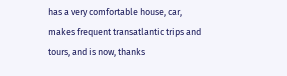has a very comfortable house, car, makes frequent transatlantic trips and tours, and is now, thanks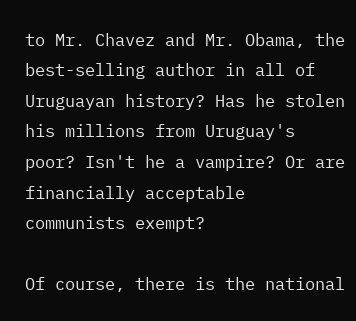to Mr. Chavez and Mr. Obama, the best-selling author in all of Uruguayan history? Has he stolen his millions from Uruguay's poor? Isn't he a vampire? Or are financially acceptable communists exempt?

Of course, there is the national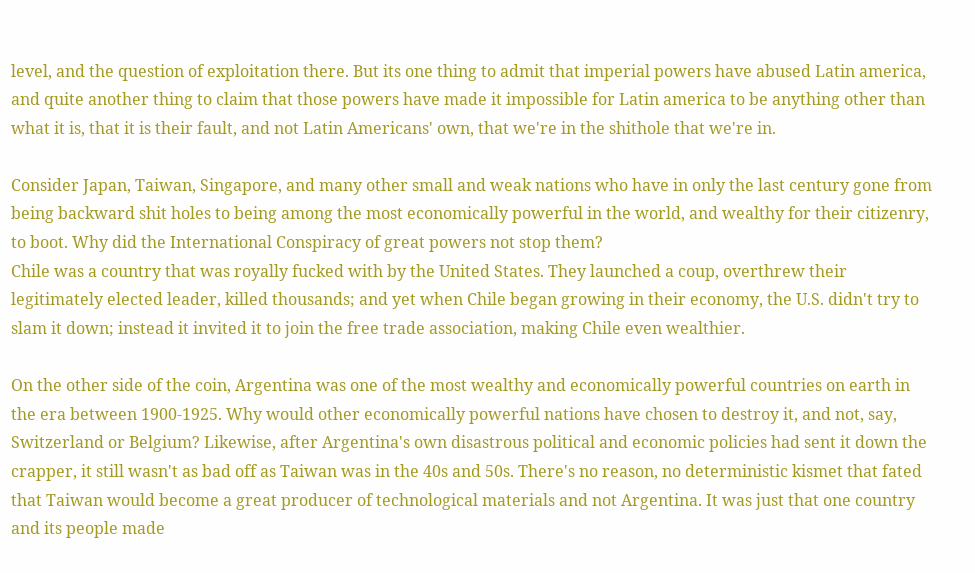level, and the question of exploitation there. But its one thing to admit that imperial powers have abused Latin america, and quite another thing to claim that those powers have made it impossible for Latin america to be anything other than what it is, that it is their fault, and not Latin Americans' own, that we're in the shithole that we're in.

Consider Japan, Taiwan, Singapore, and many other small and weak nations who have in only the last century gone from being backward shit holes to being among the most economically powerful in the world, and wealthy for their citizenry, to boot. Why did the International Conspiracy of great powers not stop them?
Chile was a country that was royally fucked with by the United States. They launched a coup, overthrew their legitimately elected leader, killed thousands; and yet when Chile began growing in their economy, the U.S. didn't try to slam it down; instead it invited it to join the free trade association, making Chile even wealthier.

On the other side of the coin, Argentina was one of the most wealthy and economically powerful countries on earth in the era between 1900-1925. Why would other economically powerful nations have chosen to destroy it, and not, say, Switzerland or Belgium? Likewise, after Argentina's own disastrous political and economic policies had sent it down the crapper, it still wasn't as bad off as Taiwan was in the 40s and 50s. There's no reason, no deterministic kismet that fated that Taiwan would become a great producer of technological materials and not Argentina. It was just that one country and its people made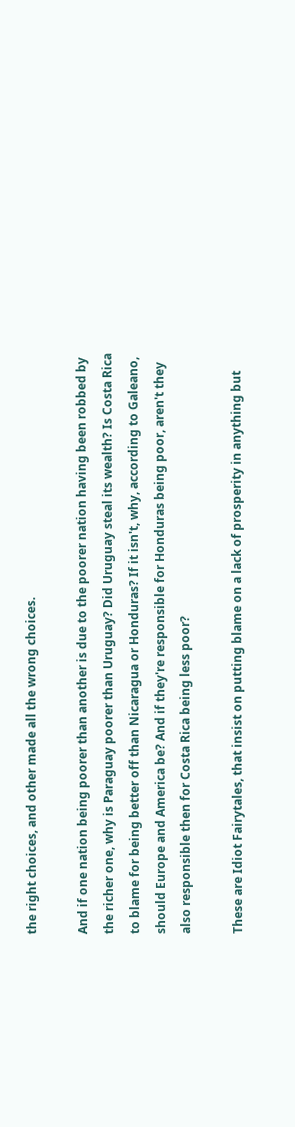the right choices, and other made all the wrong choices.

And if one nation being poorer than another is due to the poorer nation having been robbed by the richer one, why is Paraguay poorer than Uruguay? Did Uruguay steal its wealth? Is Costa Rica to blame for being better off than Nicaragua or Honduras? If it isn't, why, according to Galeano, should Europe and America be? And if they're responsible for Honduras being poor, aren't they also responsible then for Costa Rica being less poor?

These are Idiot Fairytales, that insist on putting blame on a lack of prosperity in anything but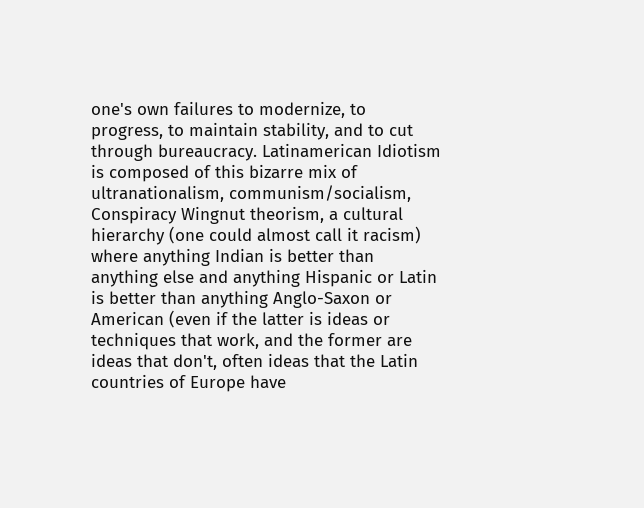one's own failures to modernize, to progress, to maintain stability, and to cut through bureaucracy. Latinamerican Idiotism is composed of this bizarre mix of ultranationalism, communism/socialism, Conspiracy Wingnut theorism, a cultural hierarchy (one could almost call it racism) where anything Indian is better than anything else and anything Hispanic or Latin is better than anything Anglo-Saxon or American (even if the latter is ideas or techniques that work, and the former are ideas that don't, often ideas that the Latin countries of Europe have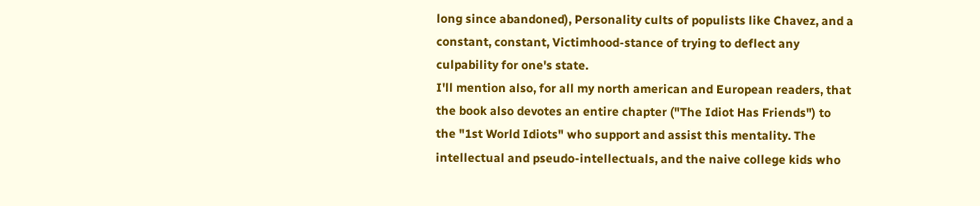long since abandoned), Personality cults of populists like Chavez, and a constant, constant, Victimhood-stance of trying to deflect any culpability for one's state.
I'll mention also, for all my north american and European readers, that the book also devotes an entire chapter ("The Idiot Has Friends") to the "1st World Idiots" who support and assist this mentality. The intellectual and pseudo-intellectuals, and the naive college kids who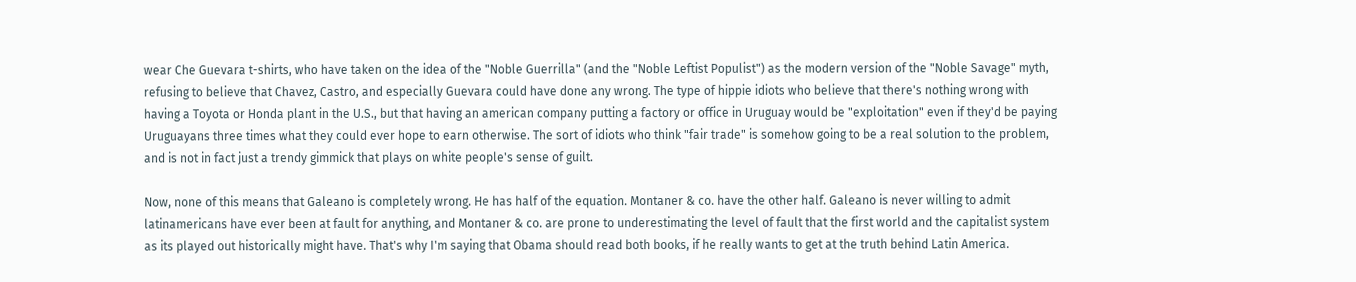wear Che Guevara t-shirts, who have taken on the idea of the "Noble Guerrilla" (and the "Noble Leftist Populist") as the modern version of the "Noble Savage" myth, refusing to believe that Chavez, Castro, and especially Guevara could have done any wrong. The type of hippie idiots who believe that there's nothing wrong with having a Toyota or Honda plant in the U.S., but that having an american company putting a factory or office in Uruguay would be "exploitation" even if they'd be paying Uruguayans three times what they could ever hope to earn otherwise. The sort of idiots who think "fair trade" is somehow going to be a real solution to the problem, and is not in fact just a trendy gimmick that plays on white people's sense of guilt.

Now, none of this means that Galeano is completely wrong. He has half of the equation. Montaner & co. have the other half. Galeano is never willing to admit latinamericans have ever been at fault for anything, and Montaner & co. are prone to underestimating the level of fault that the first world and the capitalist system as its played out historically might have. That's why I'm saying that Obama should read both books, if he really wants to get at the truth behind Latin America.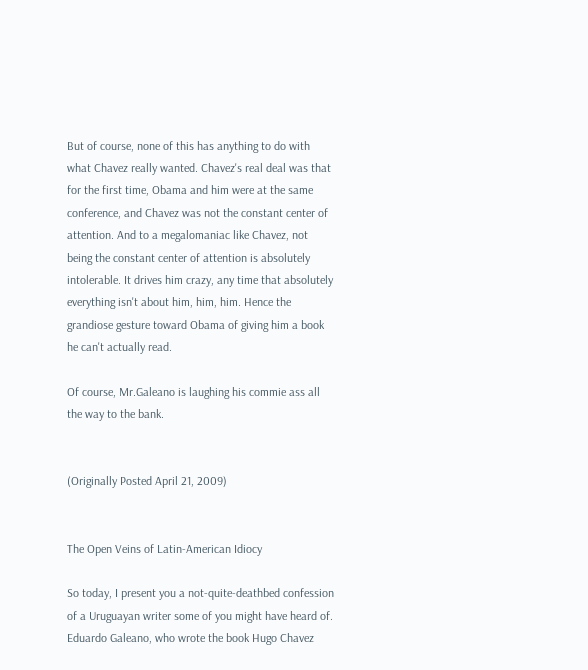But of course, none of this has anything to do with what Chavez really wanted. Chavez's real deal was that for the first time, Obama and him were at the same conference, and Chavez was not the constant center of attention. And to a megalomaniac like Chavez, not being the constant center of attention is absolutely intolerable. It drives him crazy, any time that absolutely everything isn't about him, him, him. Hence the grandiose gesture toward Obama of giving him a book he can't actually read.

Of course, Mr.Galeano is laughing his commie ass all the way to the bank.


(Originally Posted April 21, 2009)


The Open Veins of Latin-American Idiocy

So today, I present you a not-quite-deathbed confession of a Uruguayan writer some of you might have heard of.  Eduardo Galeano, who wrote the book Hugo Chavez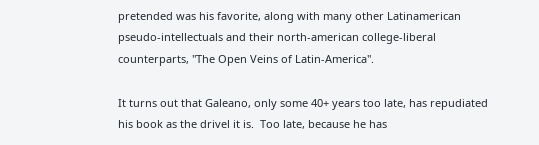pretended was his favorite, along with many other Latinamerican pseudo-intellectuals and their north-american college-liberal counterparts, "The Open Veins of Latin-America".

It turns out that Galeano, only some 40+ years too late, has repudiated his book as the drivel it is.  Too late, because he has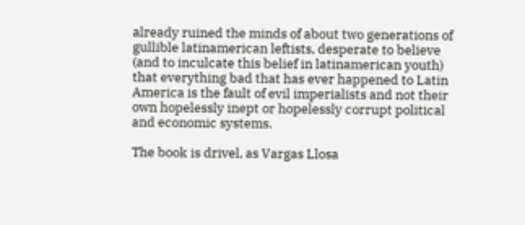already ruined the minds of about two generations of gullible latinamerican leftists, desperate to believe (and to inculcate this belief in latinamerican youth) that everything bad that has ever happened to Latin America is the fault of evil imperialists and not their own hopelessly inept or hopelessly corrupt political and economic systems.

The book is drivel, as Vargas Llosa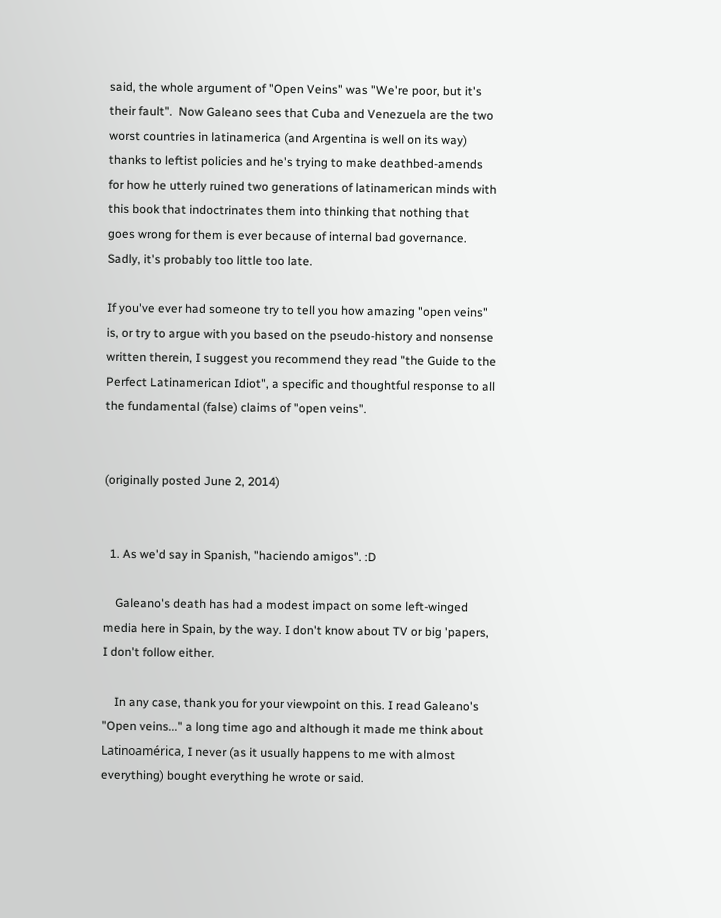said, the whole argument of "Open Veins" was "We're poor, but it's their fault".  Now Galeano sees that Cuba and Venezuela are the two worst countries in latinamerica (and Argentina is well on its way) thanks to leftist policies and he's trying to make deathbed-amends for how he utterly ruined two generations of latinamerican minds with this book that indoctrinates them into thinking that nothing that goes wrong for them is ever because of internal bad governance.  Sadly, it's probably too little too late.

If you've ever had someone try to tell you how amazing "open veins" is, or try to argue with you based on the pseudo-history and nonsense written therein, I suggest you recommend they read "the Guide to the Perfect Latinamerican Idiot", a specific and thoughtful response to all the fundamental (false) claims of "open veins".


(originally posted June 2, 2014)


  1. As we'd say in Spanish, "haciendo amigos". :D

    Galeano's death has had a modest impact on some left-winged media here in Spain, by the way. I don't know about TV or big 'papers, I don't follow either.

    In any case, thank you for your viewpoint on this. I read Galeano's "Open veins..." a long time ago and although it made me think about Latinoamérica, I never (as it usually happens to me with almost everything) bought everything he wrote or said.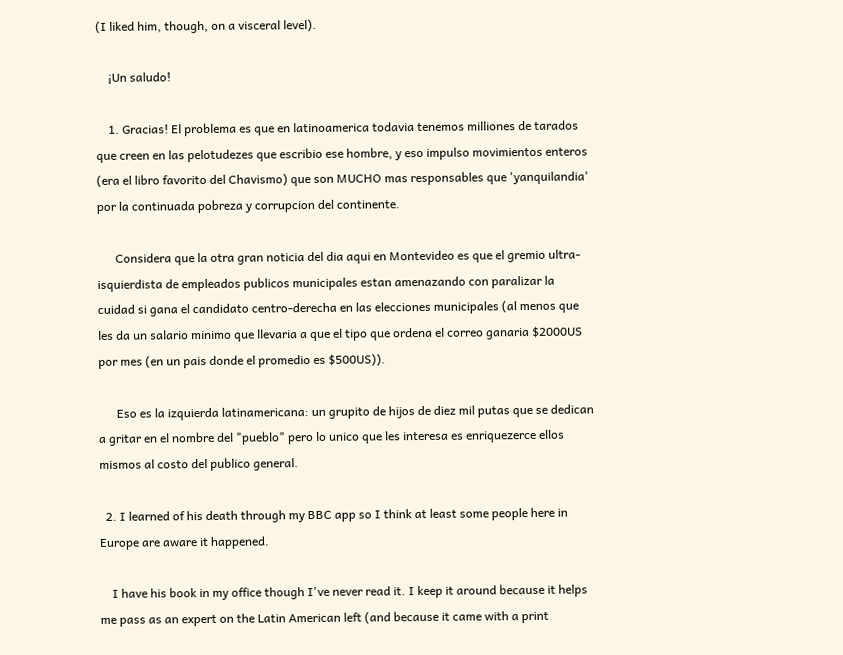(I liked him, though, on a visceral level).

    ¡Un saludo!

    1. Gracias! El problema es que en latinoamerica todavia tenemos milliones de tarados que creen en las pelotudezes que escribio ese hombre, y eso impulso movimientos enteros (era el libro favorito del Chavismo) que son MUCHO mas responsables que 'yanquilandia' por la continuada pobreza y corrupcion del continente.

      Considera que la otra gran noticia del dia aqui en Montevideo es que el gremio ultra-isquierdista de empleados publicos municipales estan amenazando con paralizar la cuidad si gana el candidato centro-derecha en las elecciones municipales (al menos que les da un salario minimo que llevaria a que el tipo que ordena el correo ganaria $2000US por mes (en un pais donde el promedio es $500US)).

      Eso es la izquierda latinamericana: un grupito de hijos de diez mil putas que se dedican a gritar en el nombre del "pueblo" pero lo unico que les interesa es enriquezerce ellos mismos al costo del publico general.

  2. I learned of his death through my BBC app so I think at least some people here in Europe are aware it happened.

    I have his book in my office though I've never read it. I keep it around because it helps me pass as an expert on the Latin American left (and because it came with a print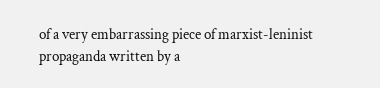of a very embarrassing piece of marxist-leninist propaganda written by a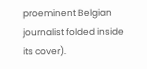proeminent Belgian journalist folded inside its cover).